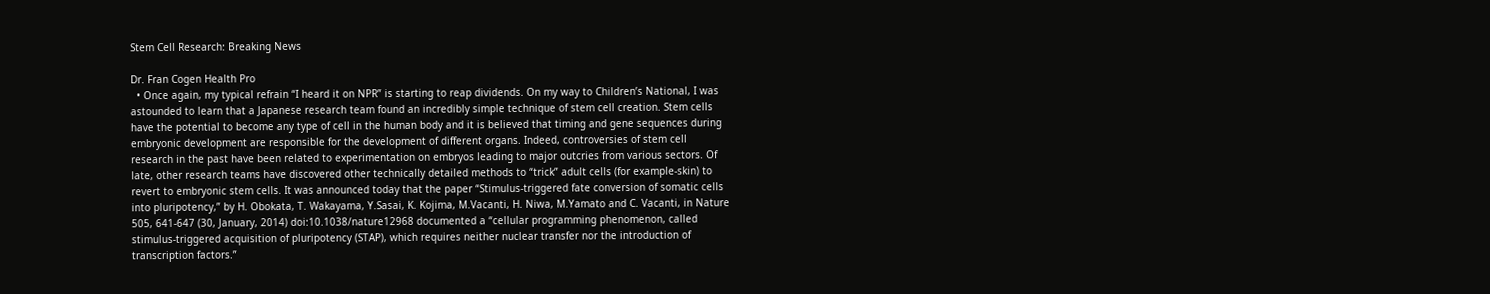Stem Cell Research: Breaking News

Dr. Fran Cogen Health Pro
  • Once again, my typical refrain “I heard it on NPR” is starting to reap dividends. On my way to Children’s National, I was astounded to learn that a Japanese research team found an incredibly simple technique of stem cell creation. Stem cells have the potential to become any type of cell in the human body and it is believed that timing and gene sequences during embryonic development are responsible for the development of different organs. Indeed, controversies of stem cell research in the past have been related to experimentation on embryos leading to major outcries from various sectors. Of late, other research teams have discovered other technically detailed methods to “trick” adult cells (for example-skin) to revert to embryonic stem cells. It was announced today that the paper “Stimulus-triggered fate conversion of somatic cells into pluripotency,” by H. Obokata, T. Wakayama, Y.Sasai, K. Kojima, M.Vacanti, H. Niwa, M.Yamato and C. Vacanti, in Nature 505, 641-647 (30, January, 2014) doi:10.1038/nature12968 documented a “cellular programming phenomenon, called stimulus-triggered acquisition of pluripotency (STAP), which requires neither nuclear transfer nor the introduction of transcription factors.”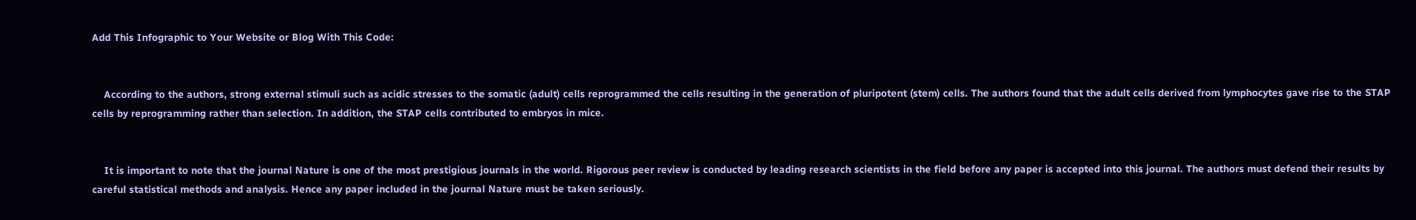Add This Infographic to Your Website or Blog With This Code:


    According to the authors, strong external stimuli such as acidic stresses to the somatic (adult) cells reprogrammed the cells resulting in the generation of pluripotent (stem) cells. The authors found that the adult cells derived from lymphocytes gave rise to the STAP cells by reprogramming rather than selection. In addition, the STAP cells contributed to embryos in mice.


    It is important to note that the journal Nature is one of the most prestigious journals in the world. Rigorous peer review is conducted by leading research scientists in the field before any paper is accepted into this journal. The authors must defend their results by careful statistical methods and analysis. Hence any paper included in the journal Nature must be taken seriously.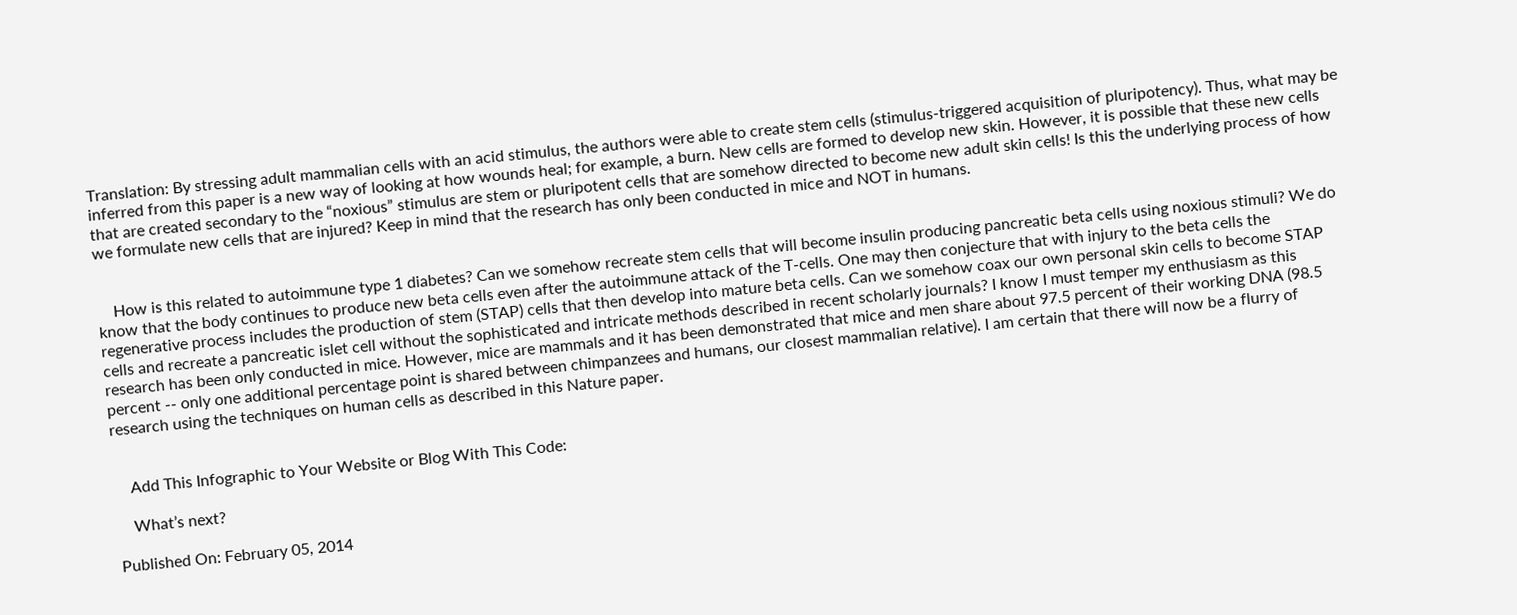Translation: By stressing adult mammalian cells with an acid stimulus, the authors were able to create stem cells (stimulus-triggered acquisition of pluripotency). Thus, what may be inferred from this paper is a new way of looking at how wounds heal; for example, a burn. New cells are formed to develop new skin. However, it is possible that these new cells that are created secondary to the “noxious” stimulus are stem or pluripotent cells that are somehow directed to become new adult skin cells! Is this the underlying process of how we formulate new cells that are injured? Keep in mind that the research has only been conducted in mice and NOT in humans.


    How is this related to autoimmune type 1 diabetes? Can we somehow recreate stem cells that will become insulin producing pancreatic beta cells using noxious stimuli? We do know that the body continues to produce new beta cells even after the autoimmune attack of the T-cells. One may then conjecture that with injury to the beta cells the regenerative process includes the production of stem (STAP) cells that then develop into mature beta cells. Can we somehow coax our own personal skin cells to become STAP cells and recreate a pancreatic islet cell without the sophisticated and intricate methods described in recent scholarly journals? I know I must temper my enthusiasm as this research has been only conducted in mice. However, mice are mammals and it has been demonstrated that mice and men share about 97.5 percent of their working DNA (98.5 percent -- only one additional percentage point is shared between chimpanzees and humans, our closest mammalian relative). I am certain that there will now be a flurry of research using the techniques on human cells as described in this Nature paper.


    Add This Infographic to Your Website or Blog With This Code:

    What’s next?

Published On: February 05, 2014